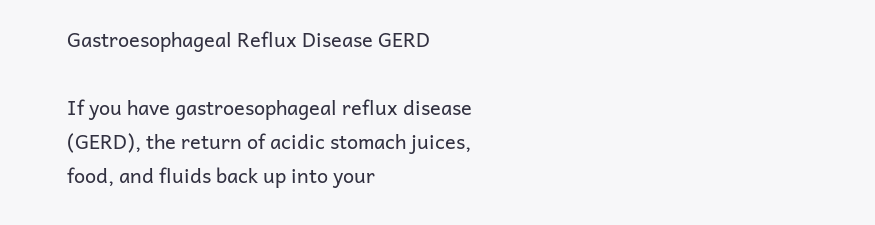Gastroesophageal Reflux Disease GERD

If you have gastroesophageal reflux disease (GERD), the return of acidic stomach juices, food, and fluids back up into your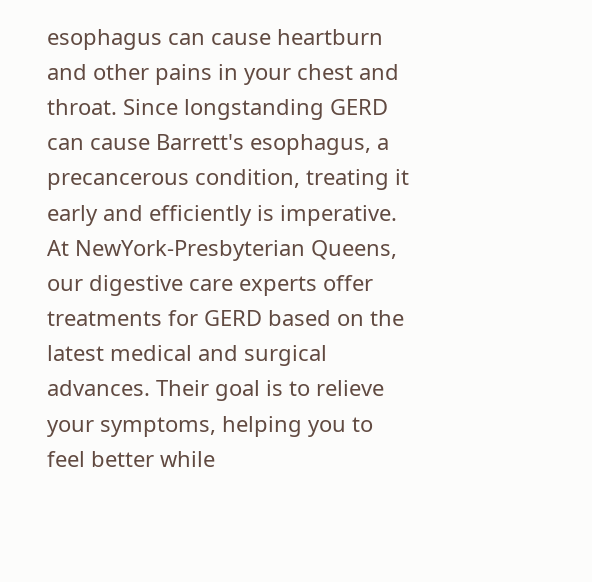esophagus can cause heartburn and other pains in your chest and throat. Since longstanding GERD can cause Barrett's esophagus, a precancerous condition, treating it early and efficiently is imperative. At NewYork-Presbyterian Queens, our digestive care experts offer treatments for GERD based on the latest medical and surgical advances. Their goal is to relieve your symptoms, helping you to feel better while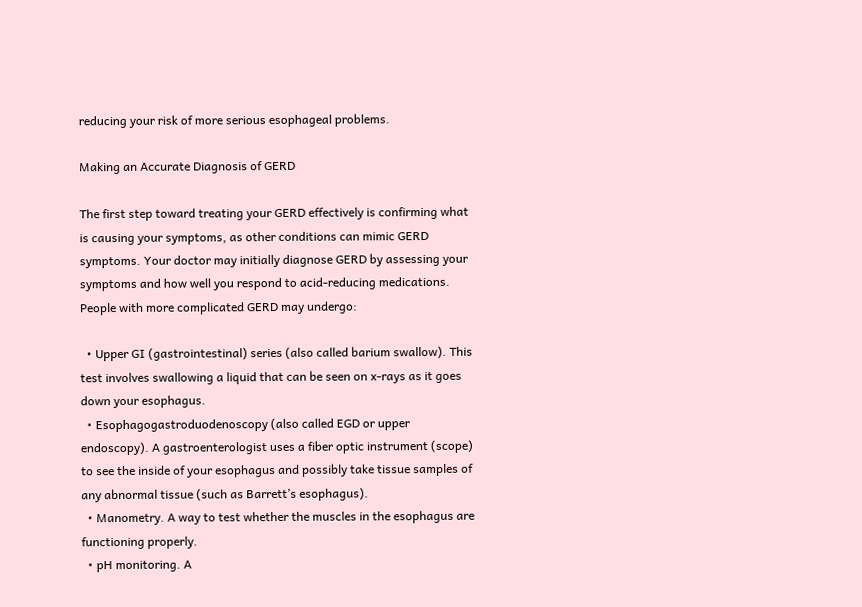reducing your risk of more serious esophageal problems.

Making an Accurate Diagnosis of GERD

The first step toward treating your GERD effectively is confirming what is causing your symptoms, as other conditions can mimic GERD symptoms. Your doctor may initially diagnose GERD by assessing your symptoms and how well you respond to acid-reducing medications. People with more complicated GERD may undergo:

  • Upper GI (gastrointestinal) series (also called barium swallow). This test involves swallowing a liquid that can be seen on x-rays as it goes down your esophagus.
  • Esophagogastroduodenoscopy (also called EGD or upper endoscopy). A gastroenterologist uses a fiber optic instrument (scope) to see the inside of your esophagus and possibly take tissue samples of any abnormal tissue (such as Barrett’s esophagus).
  • Manometry. A way to test whether the muscles in the esophagus are functioning properly.
  • pH monitoring. A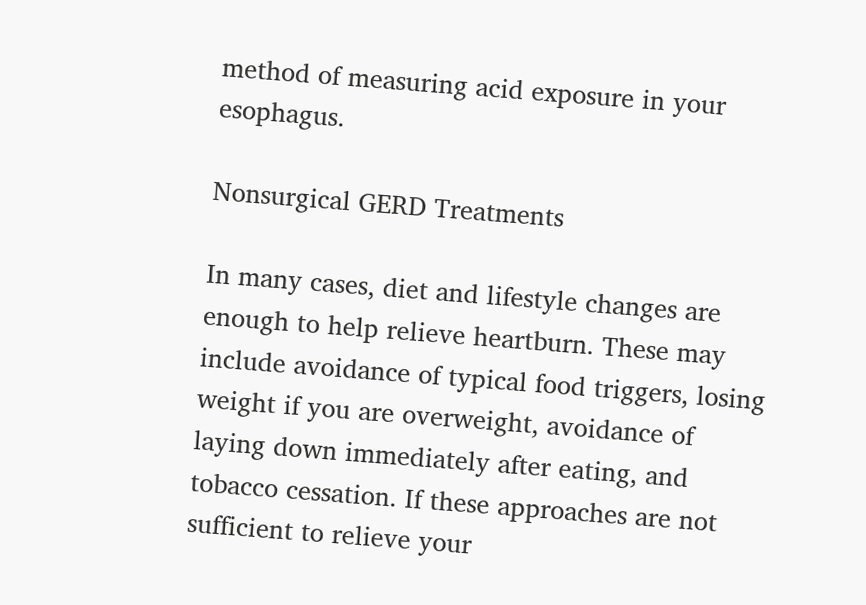method of measuring acid exposure in your esophagus.

Nonsurgical GERD Treatments

In many cases, diet and lifestyle changes are enough to help relieve heartburn. These may include avoidance of typical food triggers, losing weight if you are overweight, avoidance of laying down immediately after eating, and tobacco cessation. If these approaches are not sufficient to relieve your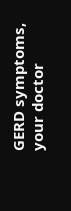GERD symptoms, your doctor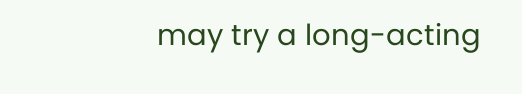may try a long-acting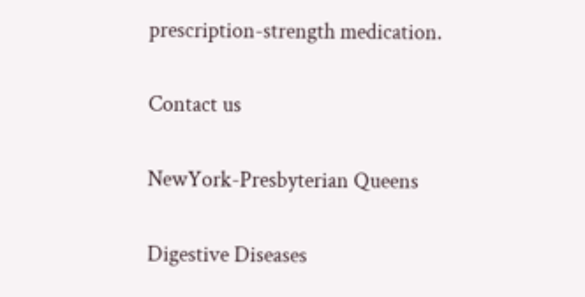prescription-strength medication.

Contact us

NewYork-Presbyterian Queens

Digestive Diseases